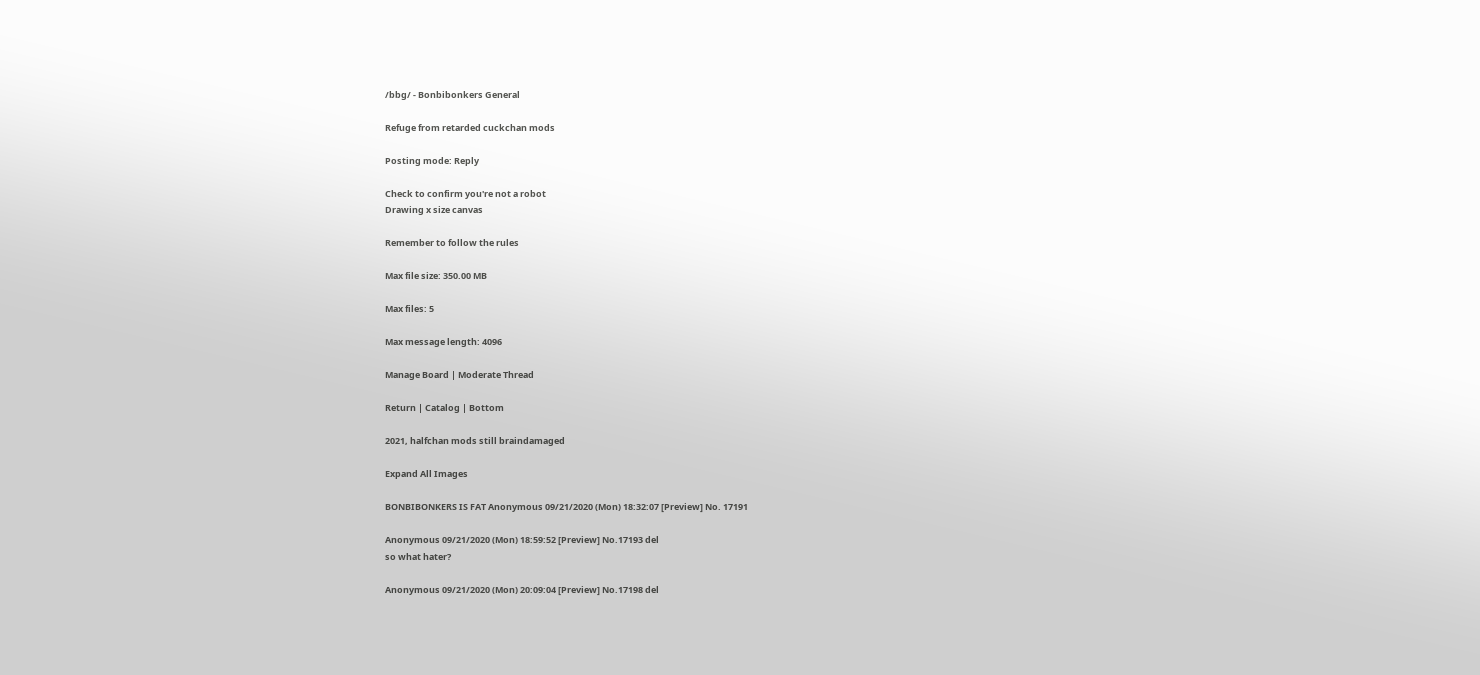/bbg/ - Bonbibonkers General

Refuge from retarded cuckchan mods

Posting mode: Reply

Check to confirm you're not a robot
Drawing x size canvas

Remember to follow the rules

Max file size: 350.00 MB

Max files: 5

Max message length: 4096

Manage Board | Moderate Thread

Return | Catalog | Bottom

2021, halfchan mods still braindamaged

Expand All Images

BONBIBONKERS IS FAT Anonymous 09/21/2020 (Mon) 18:32:07 [Preview] No. 17191

Anonymous 09/21/2020 (Mon) 18:59:52 [Preview] No.17193 del
so what hater?

Anonymous 09/21/2020 (Mon) 20:09:04 [Preview] No.17198 del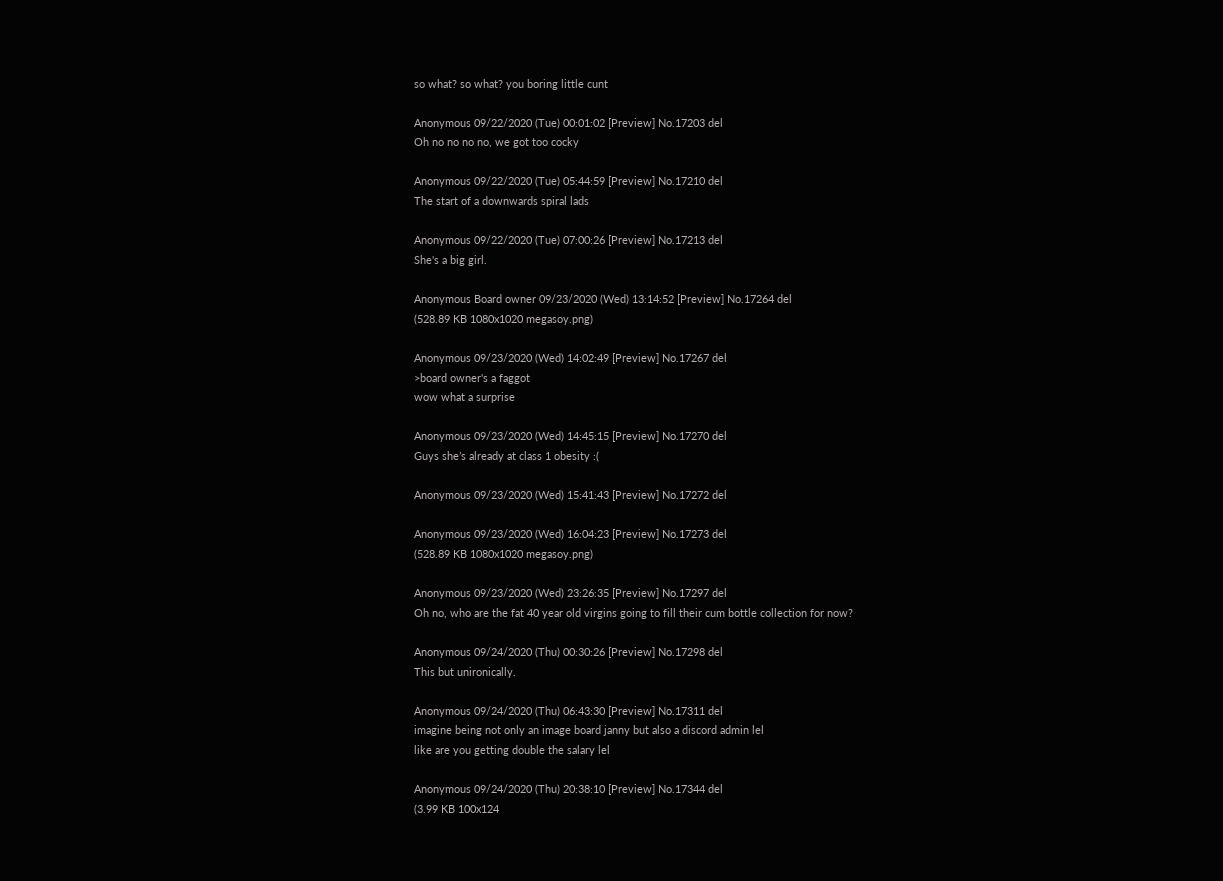so what? so what? you boring little cunt

Anonymous 09/22/2020 (Tue) 00:01:02 [Preview] No.17203 del
Oh no no no no, we got too cocky

Anonymous 09/22/2020 (Tue) 05:44:59 [Preview] No.17210 del
The start of a downwards spiral lads

Anonymous 09/22/2020 (Tue) 07:00:26 [Preview] No.17213 del
She's a big girl.

Anonymous Board owner 09/23/2020 (Wed) 13:14:52 [Preview] No.17264 del
(528.89 KB 1080x1020 megasoy.png)

Anonymous 09/23/2020 (Wed) 14:02:49 [Preview] No.17267 del
>board owner's a faggot
wow what a surprise

Anonymous 09/23/2020 (Wed) 14:45:15 [Preview] No.17270 del
Guys she’s already at class 1 obesity :(

Anonymous 09/23/2020 (Wed) 15:41:43 [Preview] No.17272 del

Anonymous 09/23/2020 (Wed) 16:04:23 [Preview] No.17273 del
(528.89 KB 1080x1020 megasoy.png)

Anonymous 09/23/2020 (Wed) 23:26:35 [Preview] No.17297 del
Oh no, who are the fat 40 year old virgins going to fill their cum bottle collection for now?

Anonymous 09/24/2020 (Thu) 00:30:26 [Preview] No.17298 del
This but unironically.

Anonymous 09/24/2020 (Thu) 06:43:30 [Preview] No.17311 del
imagine being not only an image board janny but also a discord admin lel
like are you getting double the salary lel

Anonymous 09/24/2020 (Thu) 20:38:10 [Preview] No.17344 del
(3.99 KB 100x124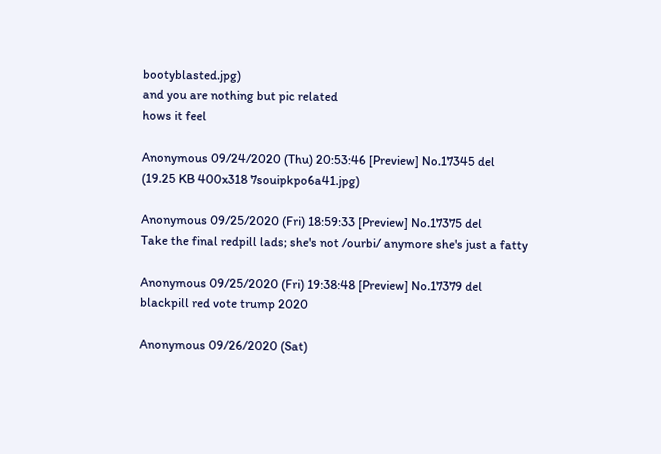bootyblasted.jpg)
and you are nothing but pic related
hows it feel

Anonymous 09/24/2020 (Thu) 20:53:46 [Preview] No.17345 del
(19.25 KB 400x318 7souipkpo6a41.jpg)

Anonymous 09/25/2020 (Fri) 18:59:33 [Preview] No.17375 del
Take the final redpill lads; she's not /ourbi/ anymore she's just a fatty

Anonymous 09/25/2020 (Fri) 19:38:48 [Preview] No.17379 del
blackpill red vote trump 2020

Anonymous 09/26/2020 (Sat)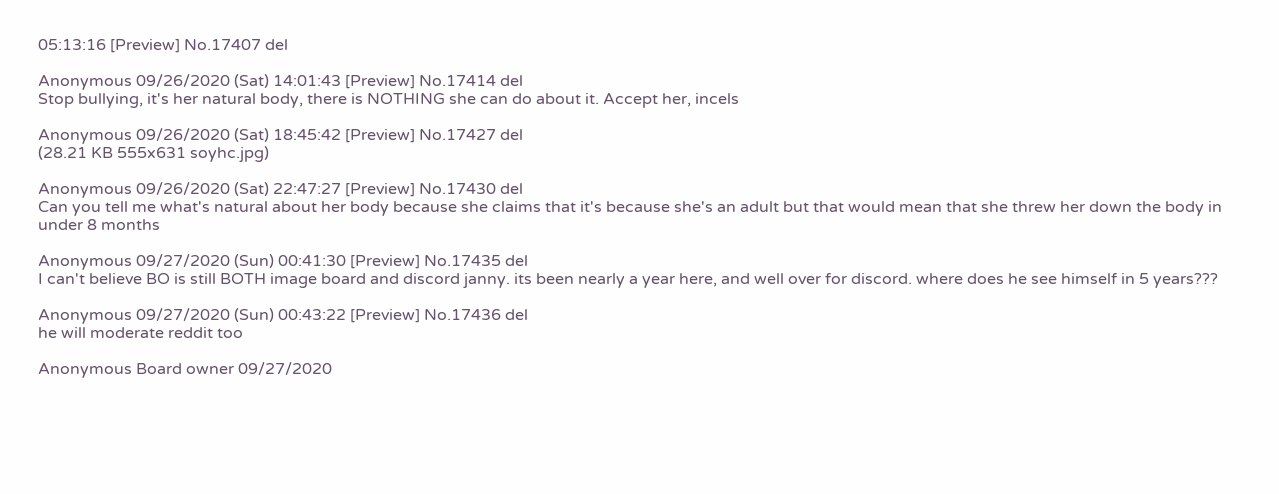05:13:16 [Preview] No.17407 del

Anonymous 09/26/2020 (Sat) 14:01:43 [Preview] No.17414 del
Stop bullying, it's her natural body, there is NOTHING she can do about it. Accept her, incels

Anonymous 09/26/2020 (Sat) 18:45:42 [Preview] No.17427 del
(28.21 KB 555x631 soyhc.jpg)

Anonymous 09/26/2020 (Sat) 22:47:27 [Preview] No.17430 del
Can you tell me what's natural about her body because she claims that it's because she's an adult but that would mean that she threw her down the body in under 8 months

Anonymous 09/27/2020 (Sun) 00:41:30 [Preview] No.17435 del
I can't believe BO is still BOTH image board and discord janny. its been nearly a year here, and well over for discord. where does he see himself in 5 years???

Anonymous 09/27/2020 (Sun) 00:43:22 [Preview] No.17436 del
he will moderate reddit too

Anonymous Board owner 09/27/2020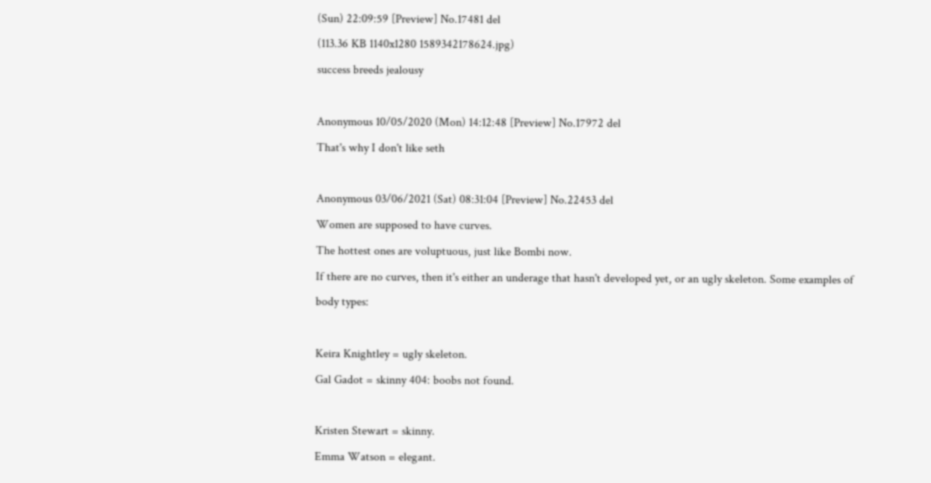(Sun) 22:09:59 [Preview] No.17481 del
(113.36 KB 1140x1280 1589342178624.jpg)
success breeds jealousy

Anonymous 10/05/2020 (Mon) 14:12:48 [Preview] No.17972 del
That's why I don't like seth

Anonymous 03/06/2021 (Sat) 08:31:04 [Preview] No.22453 del
Women are supposed to have curves.
The hottest ones are voluptuous, just like Bombi now.
If there are no curves, then it's either an underage that hasn't developed yet, or an ugly skeleton. Some examples of body types:

Keira Knightley = ugly skeleton.
Gal Gadot = skinny 404: boobs not found.

Kristen Stewart = skinny.
Emma Watson = elegant.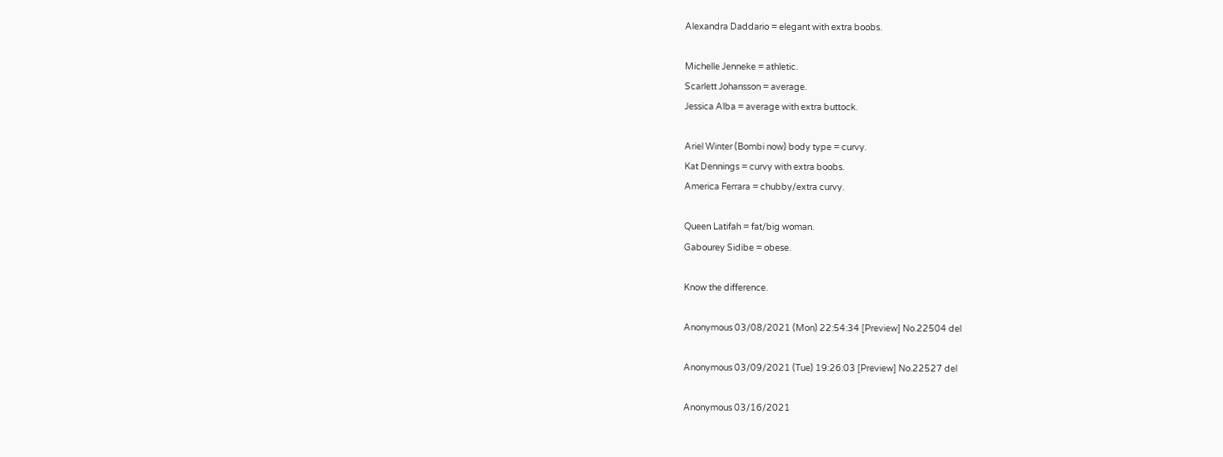Alexandra Daddario = elegant with extra boobs.

Michelle Jenneke = athletic.
Scarlett Johansson = average.
Jessica Alba = average with extra buttock.

Ariel Winter (Bombi now) body type = curvy.
Kat Dennings = curvy with extra boobs.
America Ferrara = chubby/extra curvy.

Queen Latifah = fat/big woman.
Gabourey Sidibe = obese.

Know the difference.

Anonymous 03/08/2021 (Mon) 22:54:34 [Preview] No.22504 del

Anonymous 03/09/2021 (Tue) 19:26:03 [Preview] No.22527 del

Anonymous 03/16/2021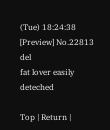(Tue) 18:24:38 [Preview] No.22813 del
fat lover easily deteched

Top | Return |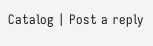Catalog | Post a reply